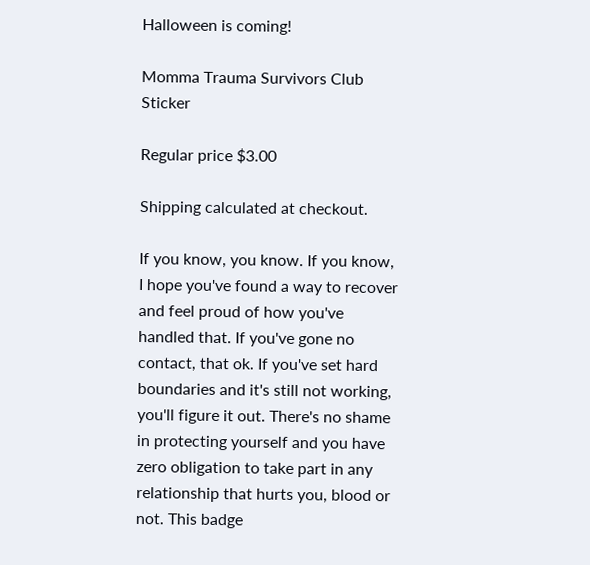Halloween is coming!

Momma Trauma Survivors Club Sticker

Regular price $3.00

Shipping calculated at checkout.

If you know, you know. If you know, I hope you've found a way to recover and feel proud of how you've handled that. If you've gone no contact, that ok. If you've set hard boundaries and it's still not working, you'll figure it out. There's no shame in protecting yourself and you have zero obligation to take part in any relationship that hurts you, blood or not. This badge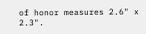of honor measures 2.6" x 2.3".